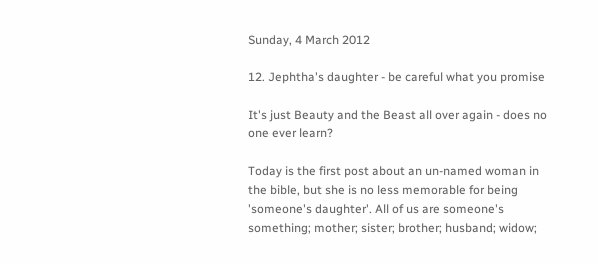Sunday, 4 March 2012

12. Jephtha's daughter - be careful what you promise

It's just Beauty and the Beast all over again - does no one ever learn?

Today is the first post about an un-named woman in the bible, but she is no less memorable for being 'someone's daughter'. All of us are someone's something; mother; sister; brother; husband; widow;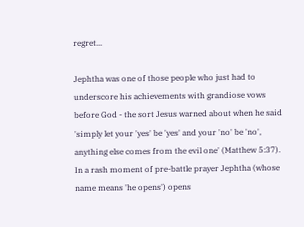regret...

Jephtha was one of those people who just had to underscore his achievements with grandiose vows before God - the sort Jesus warned about when he said 'simply let your 'yes' be 'yes' and your 'no' be 'no', anything else comes from the evil one' (Matthew 5:37). In a rash moment of pre-battle prayer Jephtha (whose name means 'he opens') opens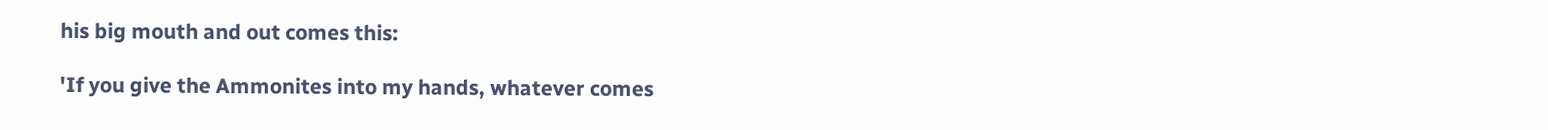his big mouth and out comes this:

'If you give the Ammonites into my hands, whatever comes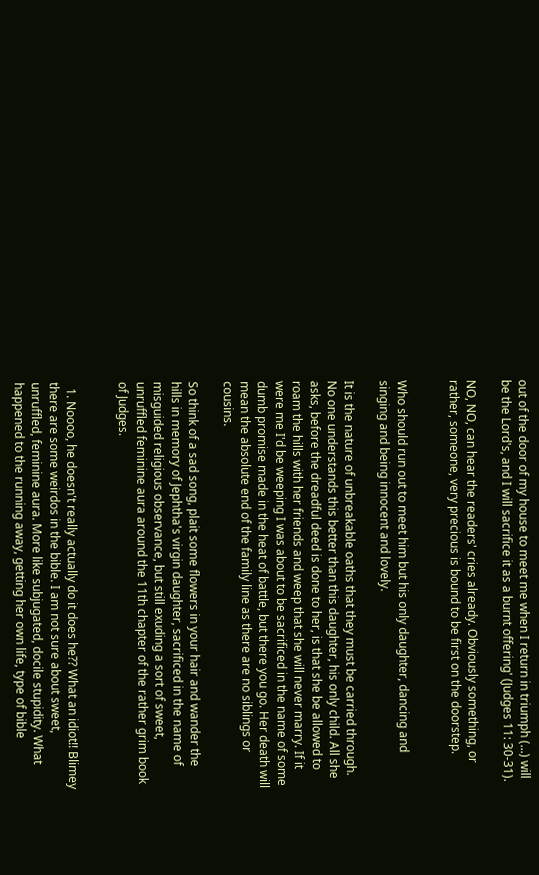out of the door of my house to meet me when I return in triumph (...) will be the Lord's, and I will sacrifice it as a burnt offering' (Judges 11: 30-31).

NO, NO, can hear the readers' cries already. Obviously something, or rather, someone, very precious is bound to be first on the doorstep.


Who should run out to meet him but his only daughter, dancing and singing and being innocent and lovely.

It is the nature of unbreakable oaths that they must be carried through. No one understands this better than this daughter, his only child. All she asks, before the dreadful deed is done to her, is that she be allowed to roam the hills with her friends and weep that she will never marry. If it were me I'd be weeping I was about to be sacrificed in the name of some dumb promise made in the heat of battle, but there you go. Her death will mean the absolute end of the family line as there are no siblings or cousins.

So think of a sad song, plait some flowers in your hair and wander the hills in memory of Jephtha's virgin daughter, sacrificed in the name of misguided religious observance, but still exuding a sort of sweet, unruffled feminine aura around the 11th chapter of the rather grim book of Judges.


  1. Noooo, he doesn't really actually do it does he?? What an idiot!! Blimey there are some weirdos in the bible. I am not sure about sweet, unruffled, feminine aura. More like subjugated, docile stupidity. What happened to the running away, getting her own life, type of bible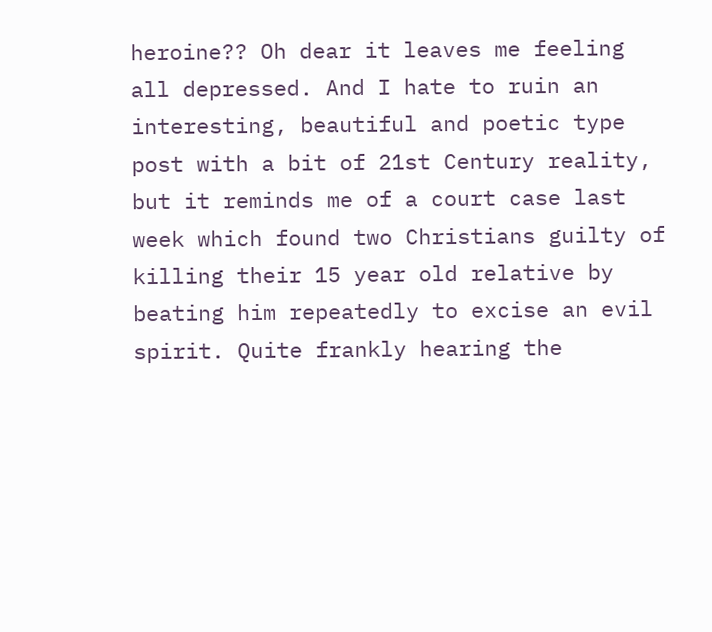heroine?? Oh dear it leaves me feeling all depressed. And I hate to ruin an interesting, beautiful and poetic type post with a bit of 21st Century reality, but it reminds me of a court case last week which found two Christians guilty of killing their 15 year old relative by beating him repeatedly to excise an evil spirit. Quite frankly hearing the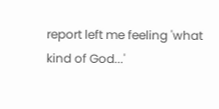report left me feeling 'what kind of God...'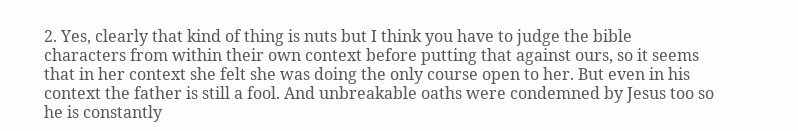2. Yes, clearly that kind of thing is nuts but I think you have to judge the bible characters from within their own context before putting that against ours, so it seems that in her context she felt she was doing the only course open to her. But even in his context the father is still a fool. And unbreakable oaths were condemned by Jesus too so he is constantly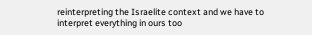reinterpreting the Israelite context and we have to interpret everything in ours too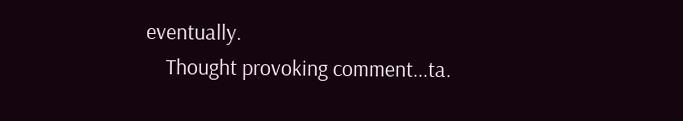eventually.
    Thought provoking comment...ta.